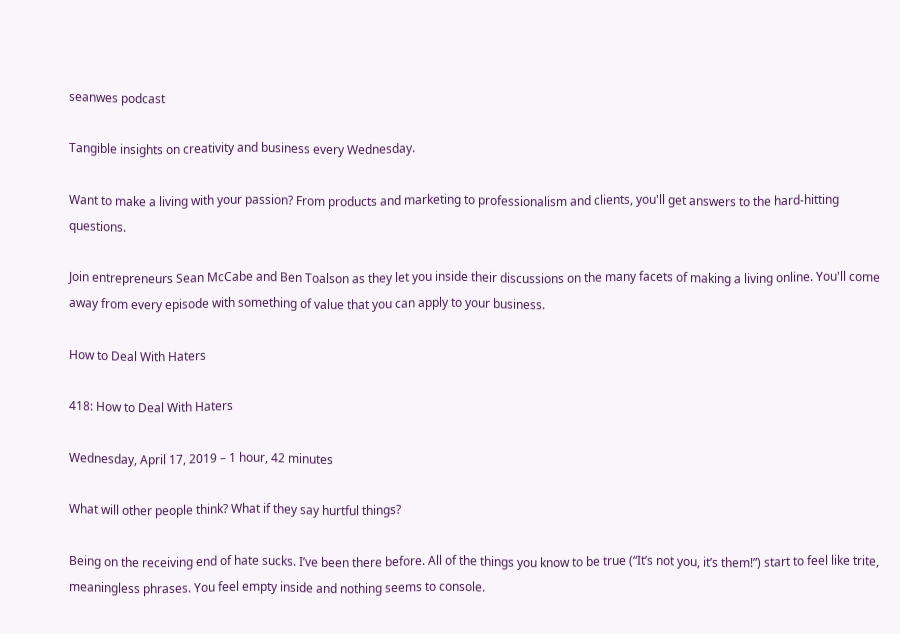seanwes podcast

Tangible insights on creativity and business every Wednesday.

Want to make a living with your passion? From products and marketing to professionalism and clients, you'll get answers to the hard-hitting questions.

Join entrepreneurs Sean McCabe and Ben Toalson as they let you inside their discussions on the many facets of making a living online. You'll come away from every episode with something of value that you can apply to your business.

How to Deal With Haters

418: How to Deal With Haters

Wednesday, April 17, 2019 – 1 hour, 42 minutes

What will other people think? What if they say hurtful things?

Being on the receiving end of hate sucks. I’ve been there before. All of the things you know to be true (“It’s not you, it’s them!”) start to feel like trite, meaningless phrases. You feel empty inside and nothing seems to console.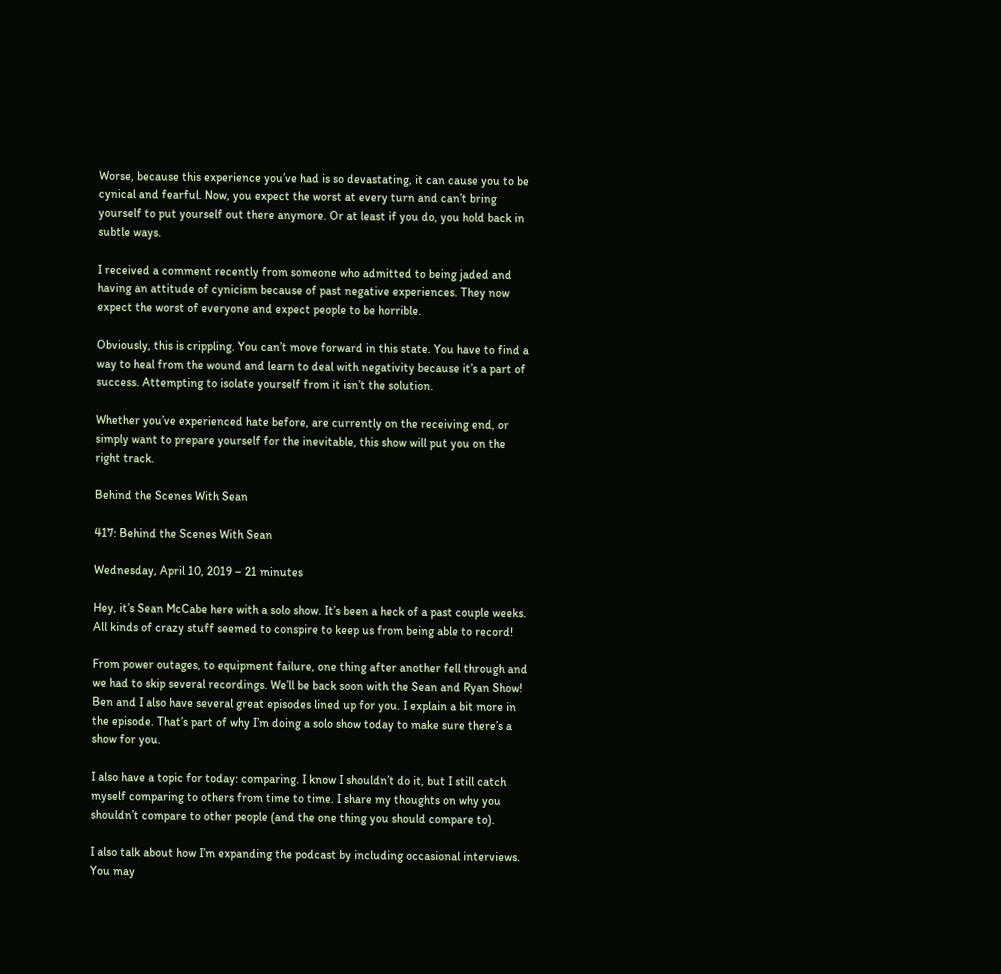Worse, because this experience you’ve had is so devastating, it can cause you to be cynical and fearful. Now, you expect the worst at every turn and can’t bring yourself to put yourself out there anymore. Or at least if you do, you hold back in subtle ways.

I received a comment recently from someone who admitted to being jaded and having an attitude of cynicism because of past negative experiences. They now expect the worst of everyone and expect people to be horrible.

Obviously, this is crippling. You can’t move forward in this state. You have to find a way to heal from the wound and learn to deal with negativity because it’s a part of success. Attempting to isolate yourself from it isn’t the solution.

Whether you’ve experienced hate before, are currently on the receiving end, or simply want to prepare yourself for the inevitable, this show will put you on the right track.

Behind the Scenes With Sean

417: Behind the Scenes With Sean

Wednesday, April 10, 2019 – 21 minutes

Hey, it’s Sean McCabe here with a solo show. It’s been a heck of a past couple weeks. All kinds of crazy stuff seemed to conspire to keep us from being able to record!

From power outages, to equipment failure, one thing after another fell through and we had to skip several recordings. We’ll be back soon with the Sean and Ryan Show! Ben and I also have several great episodes lined up for you. I explain a bit more in the episode. That’s part of why I’m doing a solo show today to make sure there’s a show for you.

I also have a topic for today: comparing. I know I shouldn’t do it, but I still catch myself comparing to others from time to time. I share my thoughts on why you shouldn’t compare to other people (and the one thing you should compare to).

I also talk about how I’m expanding the podcast by including occasional interviews. You may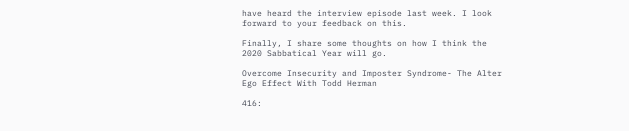have heard the interview episode last week. I look forward to your feedback on this.

Finally, I share some thoughts on how I think the 2020 Sabbatical Year will go.

Overcome Insecurity and Imposter Syndrome- The Alter Ego Effect With Todd Herman

416: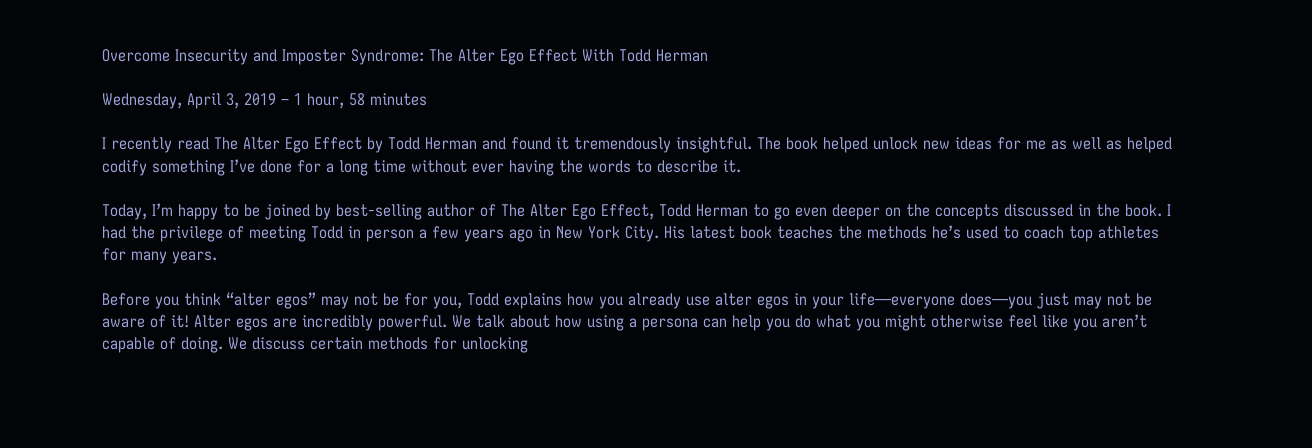Overcome Insecurity and Imposter Syndrome: The Alter Ego Effect With Todd Herman

Wednesday, April 3, 2019 – 1 hour, 58 minutes

I recently read The Alter Ego Effect by Todd Herman and found it tremendously insightful. The book helped unlock new ideas for me as well as helped codify something I’ve done for a long time without ever having the words to describe it.

Today, I’m happy to be joined by best-selling author of The Alter Ego Effect, Todd Herman to go even deeper on the concepts discussed in the book. I had the privilege of meeting Todd in person a few years ago in New York City. His latest book teaches the methods he’s used to coach top athletes for many years.

Before you think “alter egos” may not be for you, Todd explains how you already use alter egos in your life—everyone does—you just may not be aware of it! Alter egos are incredibly powerful. We talk about how using a persona can help you do what you might otherwise feel like you aren’t capable of doing. We discuss certain methods for unlocking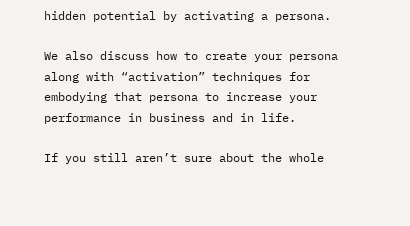hidden potential by activating a persona.

We also discuss how to create your persona along with “activation” techniques for embodying that persona to increase your performance in business and in life.

If you still aren’t sure about the whole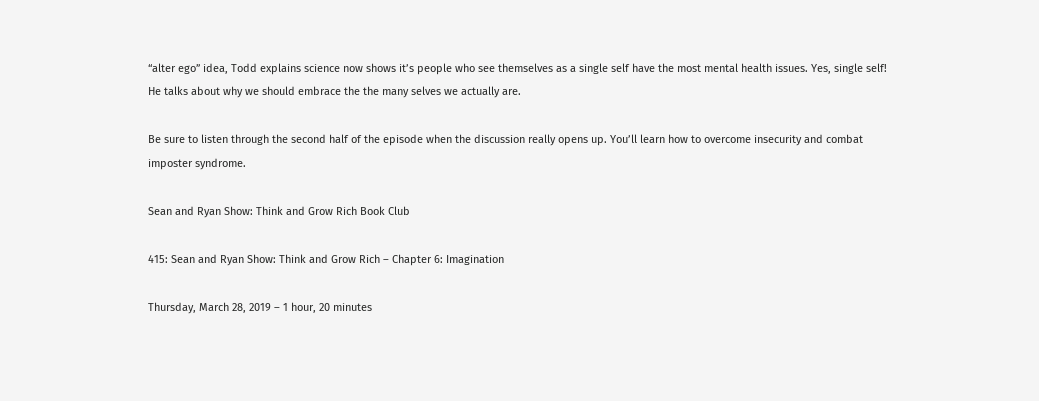“alter ego” idea, Todd explains science now shows it’s people who see themselves as a single self have the most mental health issues. Yes, single self! He talks about why we should embrace the the many selves we actually are.

Be sure to listen through the second half of the episode when the discussion really opens up. You’ll learn how to overcome insecurity and combat imposter syndrome.

Sean and Ryan Show: Think and Grow Rich Book Club

415: Sean and Ryan Show: Think and Grow Rich – Chapter 6: Imagination

Thursday, March 28, 2019 – 1 hour, 20 minutes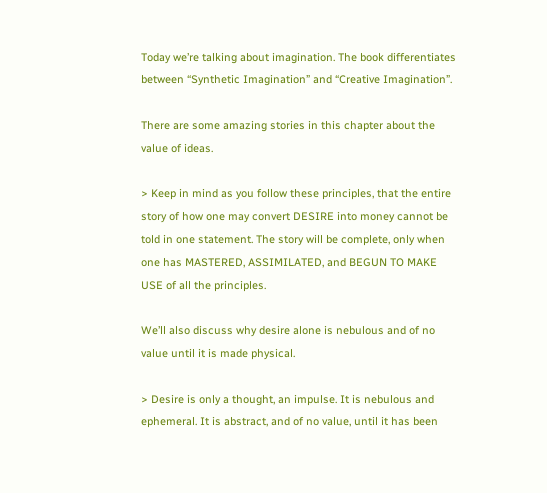Today we’re talking about imagination. The book differentiates between “Synthetic Imagination” and “Creative Imagination”.

There are some amazing stories in this chapter about the value of ideas.

> Keep in mind as you follow these principles, that the entire story of how one may convert DESIRE into money cannot be told in one statement. The story will be complete, only when one has MASTERED, ASSIMILATED, and BEGUN TO MAKE USE of all the principles.

We’ll also discuss why desire alone is nebulous and of no value until it is made physical.

> Desire is only a thought, an impulse. It is nebulous and ephemeral. It is abstract, and of no value, until it has been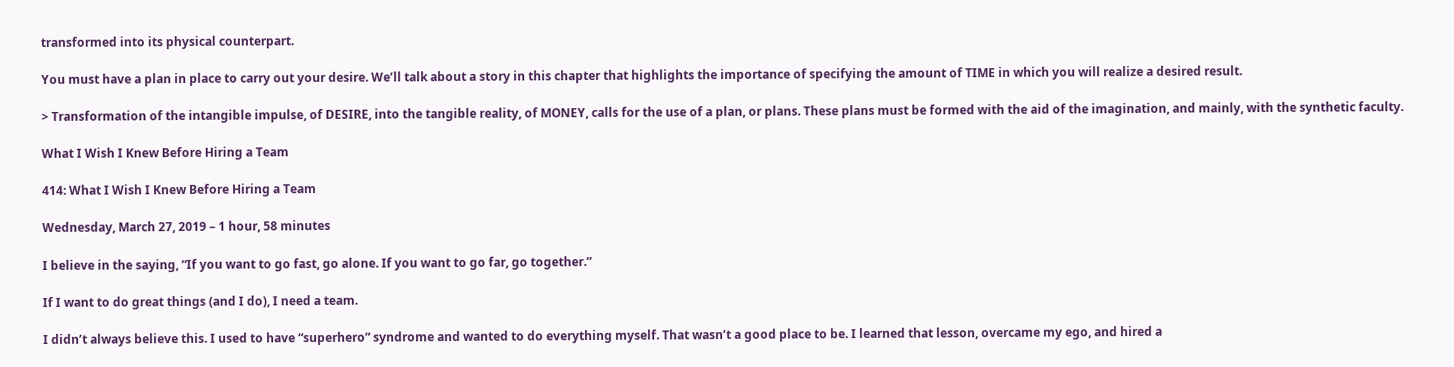transformed into its physical counterpart.

You must have a plan in place to carry out your desire. We’ll talk about a story in this chapter that highlights the importance of specifying the amount of TIME in which you will realize a desired result.

> Transformation of the intangible impulse, of DESIRE, into the tangible reality, of MONEY, calls for the use of a plan, or plans. These plans must be formed with the aid of the imagination, and mainly, with the synthetic faculty.

What I Wish I Knew Before Hiring a Team

414: What I Wish I Knew Before Hiring a Team

Wednesday, March 27, 2019 – 1 hour, 58 minutes

I believe in the saying, “If you want to go fast, go alone. If you want to go far, go together.”

If I want to do great things (and I do), I need a team.

I didn’t always believe this. I used to have “superhero” syndrome and wanted to do everything myself. That wasn’t a good place to be. I learned that lesson, overcame my ego, and hired a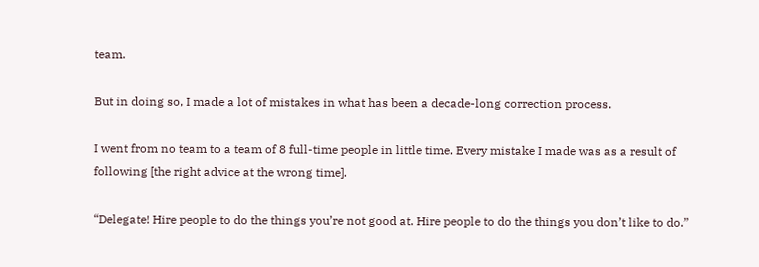team.

But in doing so, I made a lot of mistakes in what has been a decade-long correction process.

I went from no team to a team of 8 full-time people in little time. Every mistake I made was as a result of following [the right advice at the wrong time].

“Delegate! Hire people to do the things you’re not good at. Hire people to do the things you don’t like to do.”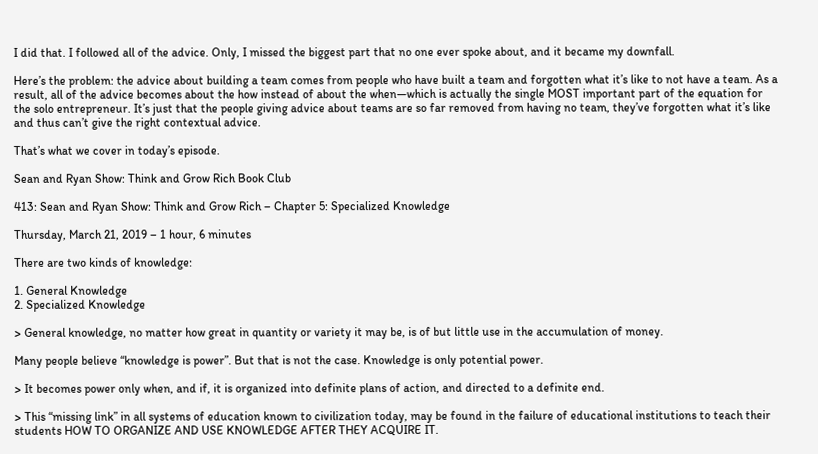I did that. I followed all of the advice. Only, I missed the biggest part that no one ever spoke about, and it became my downfall.

Here’s the problem: the advice about building a team comes from people who have built a team and forgotten what it’s like to not have a team. As a result, all of the advice becomes about the how instead of about the when—which is actually the single MOST important part of the equation for the solo entrepreneur. It’s just that the people giving advice about teams are so far removed from having no team, they’ve forgotten what it’s like and thus can’t give the right contextual advice.

That’s what we cover in today’s episode.

Sean and Ryan Show: Think and Grow Rich Book Club

413: Sean and Ryan Show: Think and Grow Rich – Chapter 5: Specialized Knowledge

Thursday, March 21, 2019 – 1 hour, 6 minutes

There are two kinds of knowledge:

1. General Knowledge
2. Specialized Knowledge

> General knowledge, no matter how great in quantity or variety it may be, is of but little use in the accumulation of money.

Many people believe “knowledge is power”. But that is not the case. Knowledge is only potential power.

> It becomes power only when, and if, it is organized into definite plans of action, and directed to a definite end.

> This “missing link” in all systems of education known to civilization today, may be found in the failure of educational institutions to teach their students HOW TO ORGANIZE AND USE KNOWLEDGE AFTER THEY ACQUIRE IT.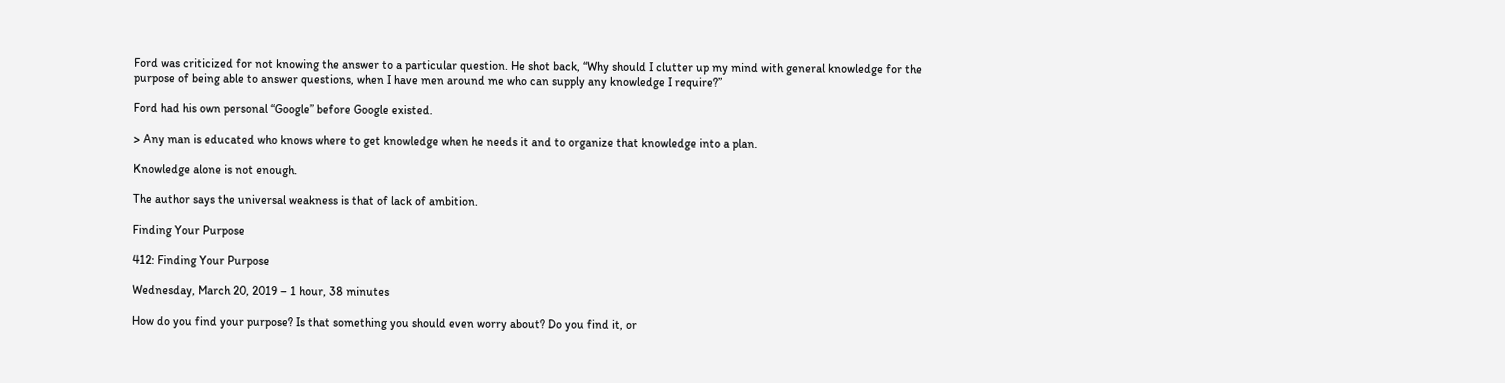Ford was criticized for not knowing the answer to a particular question. He shot back, “Why should I clutter up my mind with general knowledge for the purpose of being able to answer questions, when I have men around me who can supply any knowledge I require?”

Ford had his own personal “Google” before Google existed.

> Any man is educated who knows where to get knowledge when he needs it and to organize that knowledge into a plan.

Knowledge alone is not enough.

The author says the universal weakness is that of lack of ambition.

Finding Your Purpose

412: Finding Your Purpose

Wednesday, March 20, 2019 – 1 hour, 38 minutes

How do you find your purpose? Is that something you should even worry about? Do you find it, or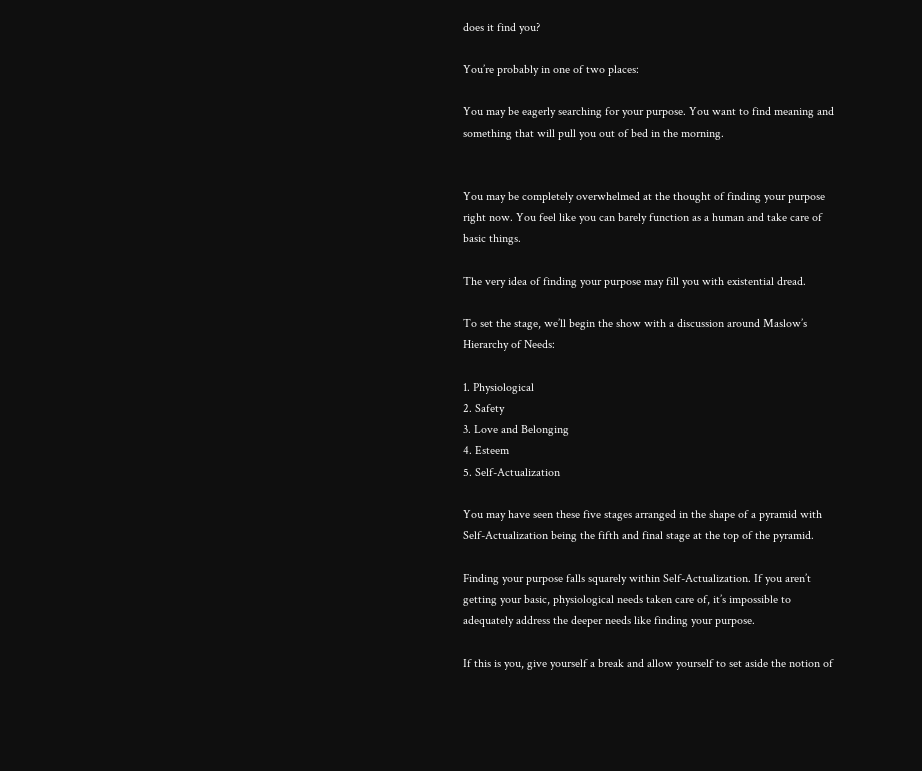does it find you?

You’re probably in one of two places:

You may be eagerly searching for your purpose. You want to find meaning and something that will pull you out of bed in the morning.


You may be completely overwhelmed at the thought of finding your purpose right now. You feel like you can barely function as a human and take care of basic things.

The very idea of finding your purpose may fill you with existential dread.

To set the stage, we’ll begin the show with a discussion around Maslow’s Hierarchy of Needs:

1. Physiological
2. Safety
3. Love and Belonging
4. Esteem
5. Self-Actualization

You may have seen these five stages arranged in the shape of a pyramid with Self-Actualization being the fifth and final stage at the top of the pyramid.

Finding your purpose falls squarely within Self-Actualization. If you aren’t getting your basic, physiological needs taken care of, it’s impossible to adequately address the deeper needs like finding your purpose.

If this is you, give yourself a break and allow yourself to set aside the notion of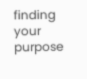finding your purpose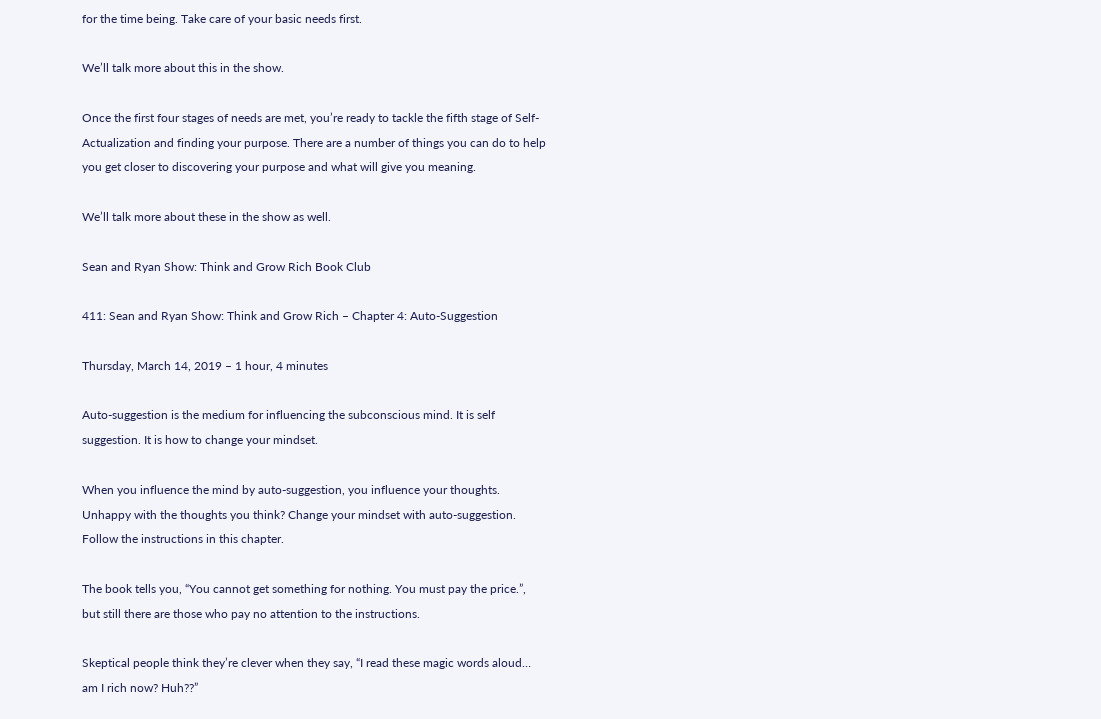for the time being. Take care of your basic needs first.

We’ll talk more about this in the show.

Once the first four stages of needs are met, you’re ready to tackle the fifth stage of Self-Actualization and finding your purpose. There are a number of things you can do to help you get closer to discovering your purpose and what will give you meaning.

We’ll talk more about these in the show as well.

Sean and Ryan Show: Think and Grow Rich Book Club

411: Sean and Ryan Show: Think and Grow Rich – Chapter 4: Auto-Suggestion

Thursday, March 14, 2019 – 1 hour, 4 minutes

Auto-suggestion is the medium for influencing the subconscious mind. It is self suggestion. It is how to change your mindset.

When you influence the mind by auto-suggestion, you influence your thoughts. Unhappy with the thoughts you think? Change your mindset with auto-suggestion. Follow the instructions in this chapter.

The book tells you, “You cannot get something for nothing. You must pay the price.”, but still there are those who pay no attention to the instructions.

Skeptical people think they’re clever when they say, “I read these magic words aloud… am I rich now? Huh??”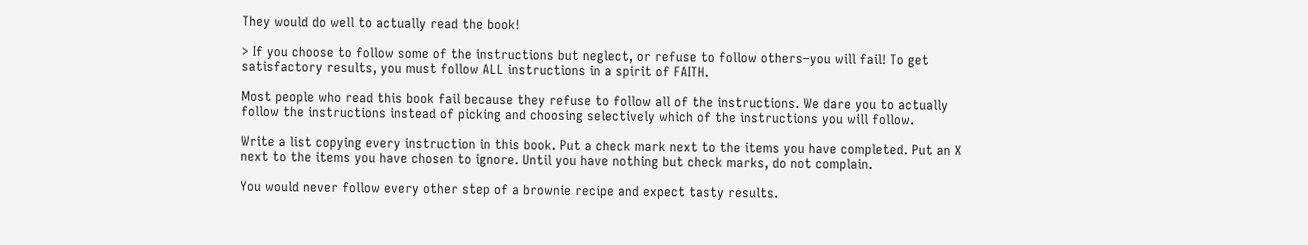They would do well to actually read the book!

> If you choose to follow some of the instructions but neglect, or refuse to follow others–you will fail! To get satisfactory results, you must follow ALL instructions in a spirit of FAITH.

Most people who read this book fail because they refuse to follow all of the instructions. We dare you to actually follow the instructions instead of picking and choosing selectively which of the instructions you will follow.

Write a list copying every instruction in this book. Put a check mark next to the items you have completed. Put an X next to the items you have chosen to ignore. Until you have nothing but check marks, do not complain.

You would never follow every other step of a brownie recipe and expect tasty results.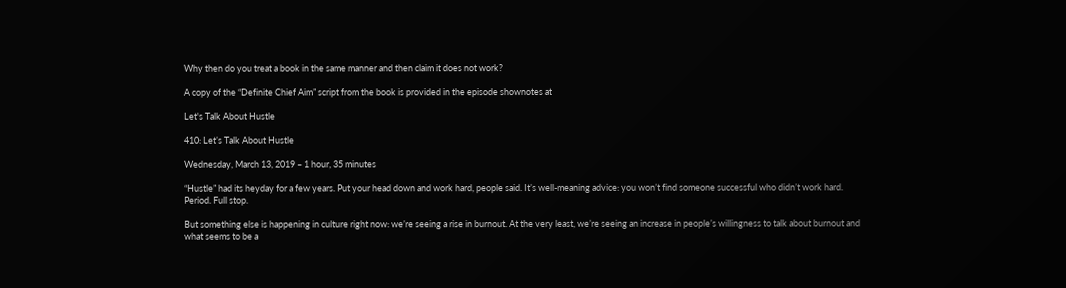Why then do you treat a book in the same manner and then claim it does not work?

A copy of the “Definite Chief Aim” script from the book is provided in the episode shownotes at

Let's Talk About Hustle

410: Let’s Talk About Hustle

Wednesday, March 13, 2019 – 1 hour, 35 minutes

“Hustle” had its heyday for a few years. Put your head down and work hard, people said. It’s well-meaning advice: you won’t find someone successful who didn’t work hard. Period. Full stop.

But something else is happening in culture right now: we’re seeing a rise in burnout. At the very least, we’re seeing an increase in people’s willingness to talk about burnout and what seems to be a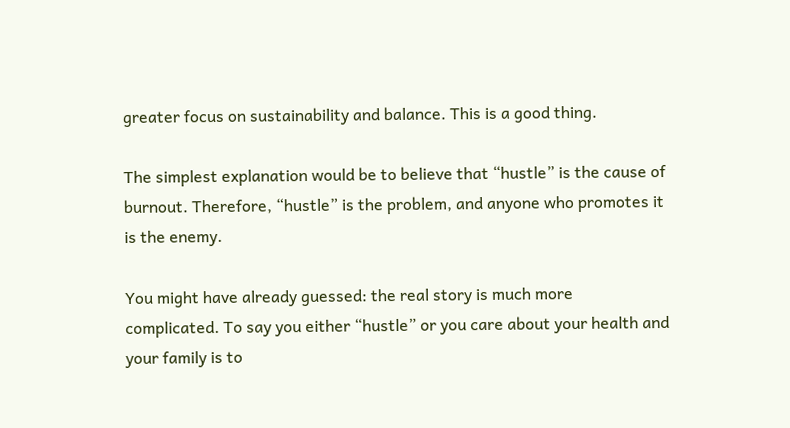greater focus on sustainability and balance. This is a good thing.

The simplest explanation would be to believe that “hustle” is the cause of burnout. Therefore, “hustle” is the problem, and anyone who promotes it is the enemy.

You might have already guessed: the real story is much more complicated. To say you either “hustle” or you care about your health and your family is to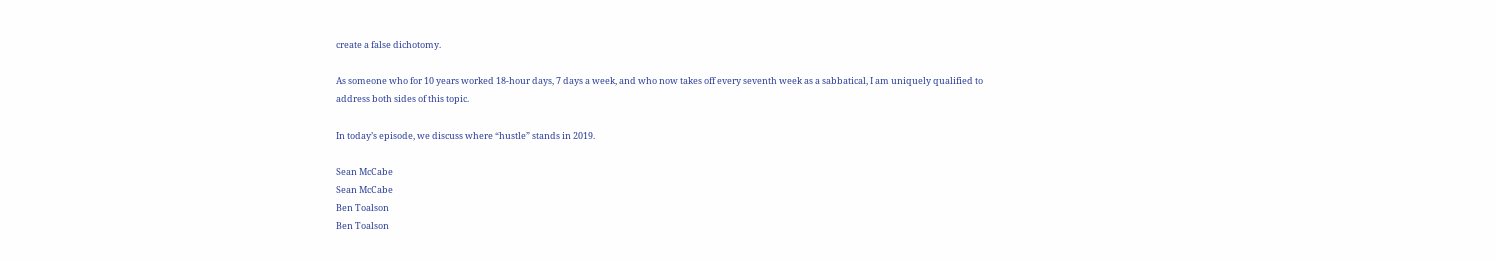create a false dichotomy.

As someone who for 10 years worked 18-hour days, 7 days a week, and who now takes off every seventh week as a sabbatical, I am uniquely qualified to address both sides of this topic.

In today’s episode, we discuss where “hustle” stands in 2019.

Sean McCabe
Sean McCabe
Ben Toalson
Ben Toalson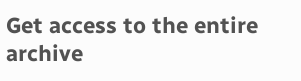Get access to the entire archive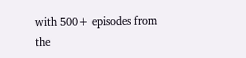with 500+ episodes from the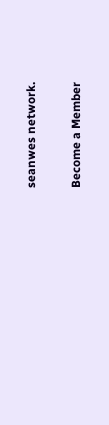seanwes network.

Become a Member